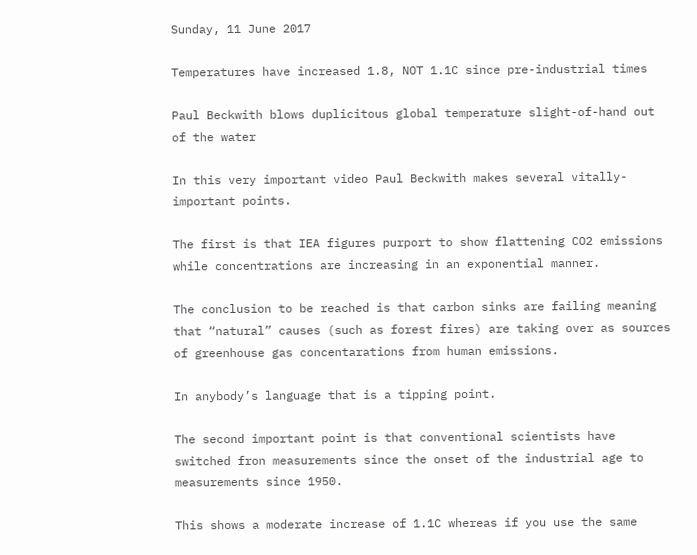Sunday, 11 June 2017

Temperatures have increased 1.8, NOT 1.1C since pre-industrial times

Paul Beckwith blows duplicitous global temperature slight-of-hand out of the water

In this very important video Paul Beckwith makes several vitally-important points.

The first is that IEA figures purport to show flattening CO2 emissions while concentrations are increasing in an exponential manner.

The conclusion to be reached is that carbon sinks are failing meaning that “natural” causes (such as forest fires) are taking over as sources of greenhouse gas concentarations from human emissions.

In anybody’s language that is a tipping point.

The second important point is that conventional scientists have switched fron measurements since the onset of the industrial age to measurements since 1950.

This shows a moderate increase of 1.1C whereas if you use the same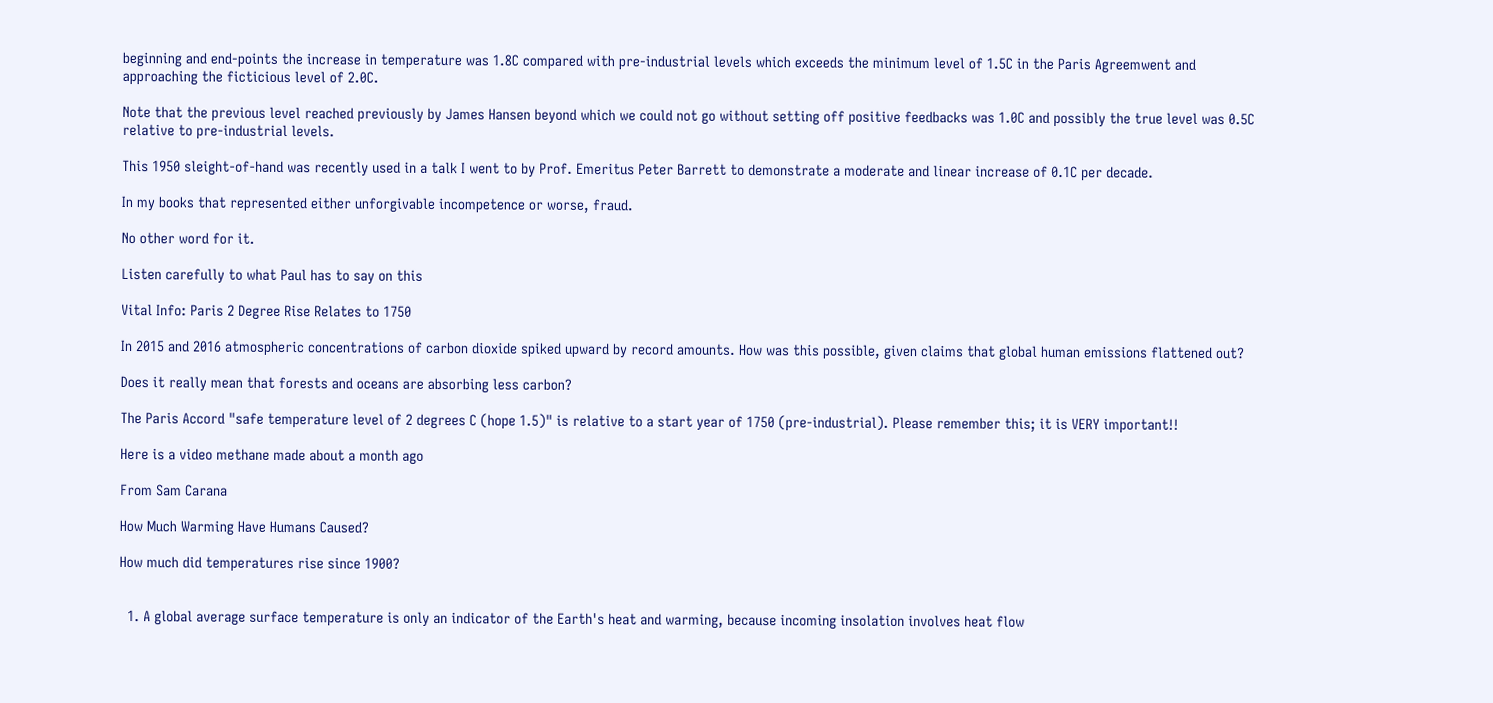beginning and end-points the increase in temperature was 1.8C compared with pre-industrial levels which exceeds the minimum level of 1.5C in the Paris Agreemwent and approaching the ficticious level of 2.0C.

Note that the previous level reached previously by James Hansen beyond which we could not go without setting off positive feedbacks was 1.0C and possibly the true level was 0.5C relative to pre-industrial levels.

This 1950 sleight-of-hand was recently used in a talk I went to by Prof. Emeritus Peter Barrett to demonstrate a moderate and linear increase of 0.1C per decade.

In my books that represented either unforgivable incompetence or worse, fraud.

No other word for it.

Listen carefully to what Paul has to say on this

Vital Info: Paris 2 Degree Rise Relates to 1750

In 2015 and 2016 atmospheric concentrations of carbon dioxide spiked upward by record amounts. How was this possible, given claims that global human emissions flattened out?

Does it really mean that forests and oceans are absorbing less carbon?

The Paris Accord "safe temperature level of 2 degrees C (hope 1.5)" is relative to a start year of 1750 (pre-industrial). Please remember this; it is VERY important!!

Here is a video methane made about a month ago

From Sam Carana

How Much Warming Have Humans Caused?

How much did temperatures rise since 1900?


  1. A global average surface temperature is only an indicator of the Earth's heat and warming, because incoming insolation involves heat flow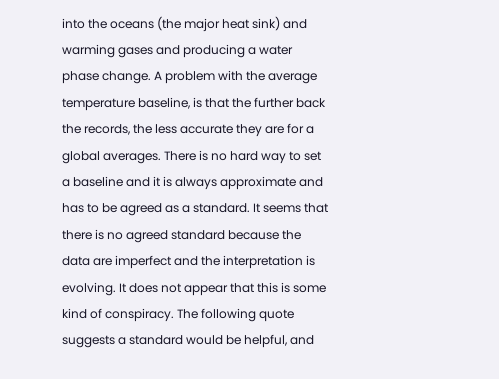into the oceans (the major heat sink) and warming gases and producing a water phase change. A problem with the average temperature baseline, is that the further back the records, the less accurate they are for a global averages. There is no hard way to set a baseline and it is always approximate and has to be agreed as a standard. It seems that there is no agreed standard because the data are imperfect and the interpretation is evolving. It does not appear that this is some kind of conspiracy. The following quote suggests a standard would be helpful, and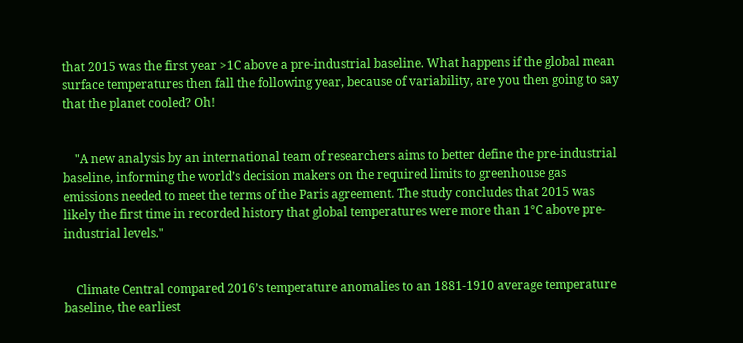that 2015 was the first year >1C above a pre-industrial baseline. What happens if the global mean surface temperatures then fall the following year, because of variability, are you then going to say that the planet cooled? Oh!


    "A new analysis by an international team of researchers aims to better define the pre-industrial baseline, informing the world’s decision makers on the required limits to greenhouse gas emissions needed to meet the terms of the Paris agreement. The study concludes that 2015 was likely the first time in recorded history that global temperatures were more than 1°C above pre-industrial levels."


    Climate Central compared 2016’s temperature anomalies to an 1881-1910 average temperature baseline, the earliest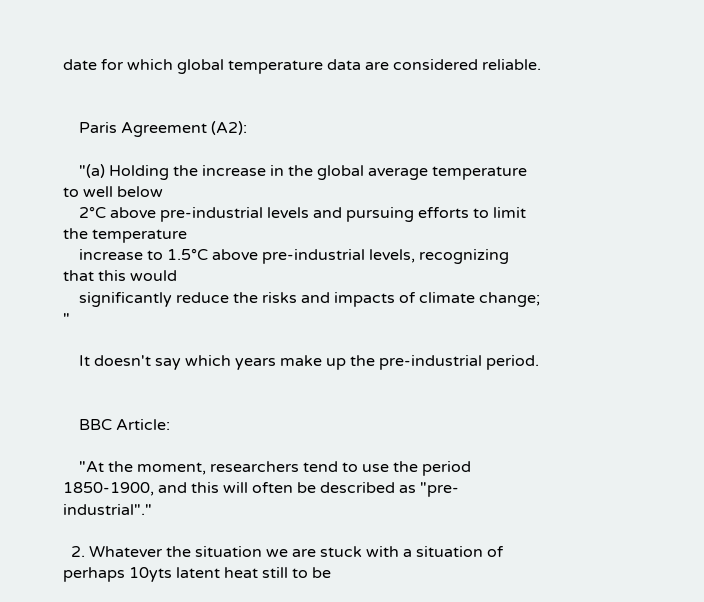date for which global temperature data are considered reliable.


    Paris Agreement (A2):

    "(a) Holding the increase in the global average temperature to well below
    2°C above pre-industrial levels and pursuing efforts to limit the temperature
    increase to 1.5°C above pre-industrial levels, recognizing that this would
    significantly reduce the risks and impacts of climate change; "

    It doesn't say which years make up the pre-industrial period.


    BBC Article:

    "At the moment, researchers tend to use the period 1850-1900, and this will often be described as "pre-industrial"."

  2. Whatever the situation we are stuck with a situation of perhaps 10yts latent heat still to be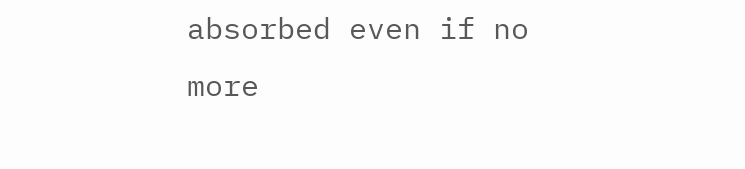absorbed even if no more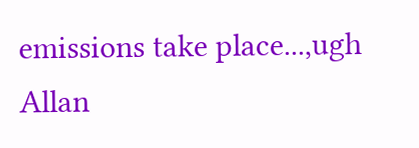emissions take place...,ugh Allan